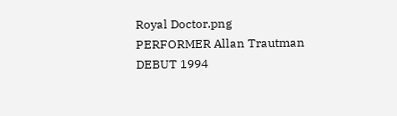Royal Doctor.png
PERFORMER Allan Trautman
DEBUT 1994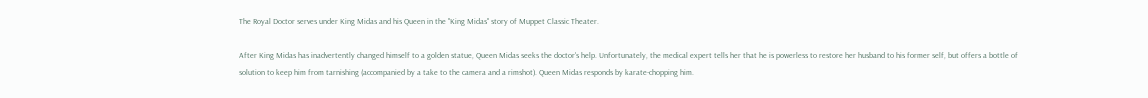The Royal Doctor serves under King Midas and his Queen in the "King Midas" story of Muppet Classic Theater.

After King Midas has inadvertently changed himself to a golden statue, Queen Midas seeks the doctor's help. Unfortunately, the medical expert tells her that he is powerless to restore her husband to his former self, but offers a bottle of solution to keep him from tarnishing (accompanied by a take to the camera and a rimshot). Queen Midas responds by karate-chopping him.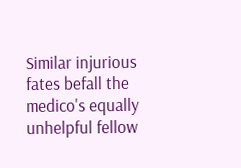Similar injurious fates befall the medico's equally unhelpful fellow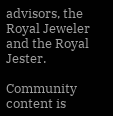advisors, the Royal Jeweler and the Royal Jester.

Community content is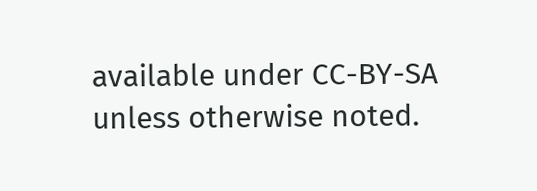available under CC-BY-SA unless otherwise noted.